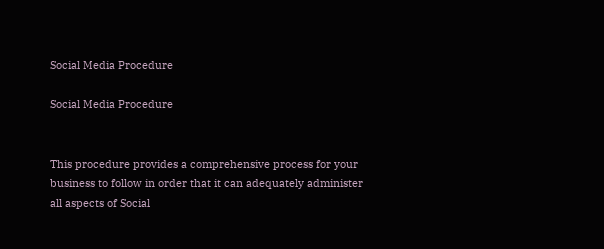Social Media Procedure

Social Media Procedure


This procedure provides a comprehensive process for your business to follow in order that it can adequately administer all aspects of Social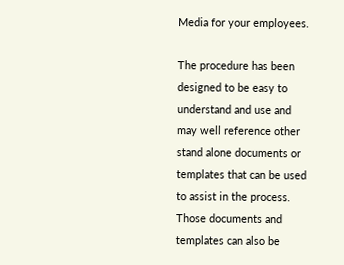Media for your employees.

The procedure has been designed to be easy to understand and use and may well reference other stand alone documents or templates that can be used to assist in the process. Those documents and templates can also be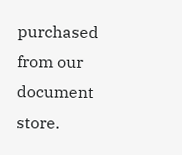purchased from our document store.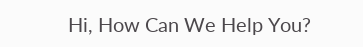Hi, How Can We Help You?